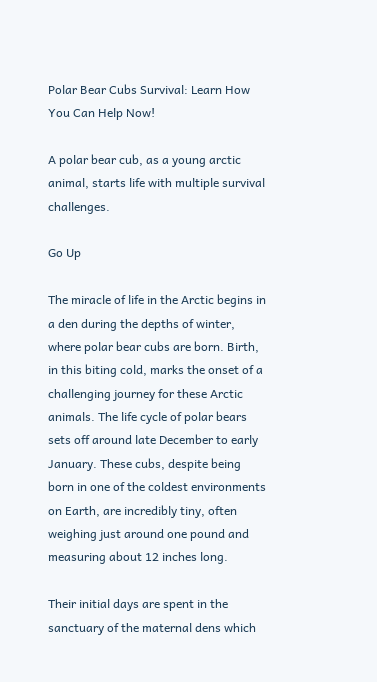Polar Bear Cubs Survival: Learn How You Can Help Now!

A polar bear cub, as a young arctic animal, starts life with multiple survival challenges.

Go Up

The miracle of life in the Arctic begins in a den during the depths of winter, where polar bear cubs are born. Birth, in this biting cold, marks the onset of a challenging journey for these Arctic animals. The life cycle of polar bears sets off around late December to early January. These cubs, despite being born in one of the coldest environments on Earth, are incredibly tiny, often weighing just around one pound and measuring about 12 inches long.

Their initial days are spent in the sanctuary of the maternal dens which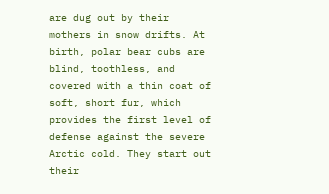are dug out by their mothers in snow drifts. At birth, polar bear cubs are blind, toothless, and covered with a thin coat of soft, short fur, which provides the first level of defense against the severe Arctic cold. They start out their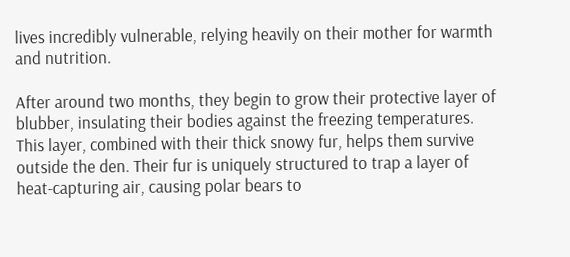lives incredibly vulnerable, relying heavily on their mother for warmth and nutrition.

After around two months, they begin to grow their protective layer of blubber, insulating their bodies against the freezing temperatures. This layer, combined with their thick snowy fur, helps them survive outside the den. Their fur is uniquely structured to trap a layer of heat-capturing air, causing polar bears to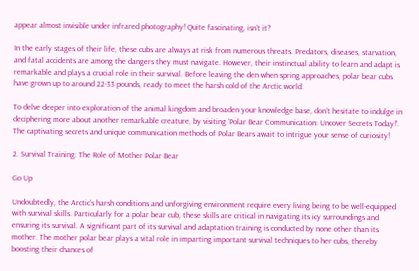appear almost invisible under infrared photography! Quite fascinating, isn’t it?

In the early stages of their life, these cubs are always at risk from numerous threats. Predators, diseases, starvation, and fatal accidents are among the dangers they must navigate. However, their instinctual ability to learn and adapt is remarkable and plays a crucial role in their survival. Before leaving the den when spring approaches, polar bear cubs have grown up to around 22-33 pounds, ready to meet the harsh cold of the Arctic world.

To delve deeper into exploration of the animal kingdom and broaden your knowledge base, don’t hesitate to indulge in deciphering more about another remarkable creature, by visiting ‘Polar Bear Communication: Uncover Secrets Today!’. The captivating secrets and unique communication methods of Polar Bears await to intrigue your sense of curiosity!

2. Survival Training: The Role of Mother Polar Bear

Go Up

Undoubtedly, the Arctic’s harsh conditions and unforgiving environment require every living being to be well-equipped with survival skills. Particularly for a polar bear cub, these skills are critical in navigating its icy surroundings and ensuring its survival. A significant part of its survival and adaptation training is conducted by none other than its mother. The mother polar bear plays a vital role in imparting important survival techniques to her cubs, thereby boosting their chances of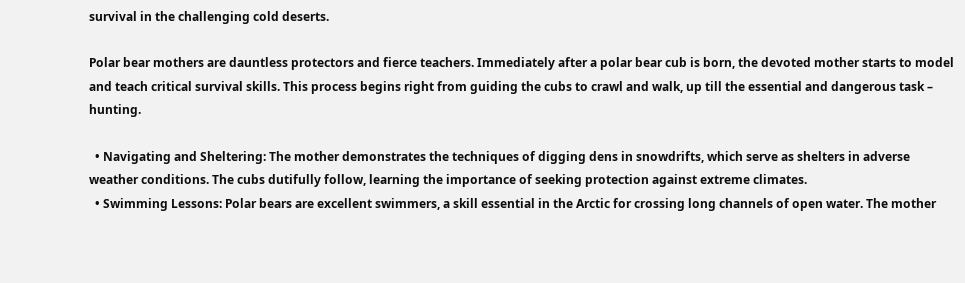survival in the challenging cold deserts.

Polar bear mothers are dauntless protectors and fierce teachers. Immediately after a polar bear cub is born, the devoted mother starts to model and teach critical survival skills. This process begins right from guiding the cubs to crawl and walk, up till the essential and dangerous task – hunting.

  • Navigating and Sheltering: The mother demonstrates the techniques of digging dens in snowdrifts, which serve as shelters in adverse weather conditions. The cubs dutifully follow, learning the importance of seeking protection against extreme climates.
  • Swimming Lessons: Polar bears are excellent swimmers, a skill essential in the Arctic for crossing long channels of open water. The mother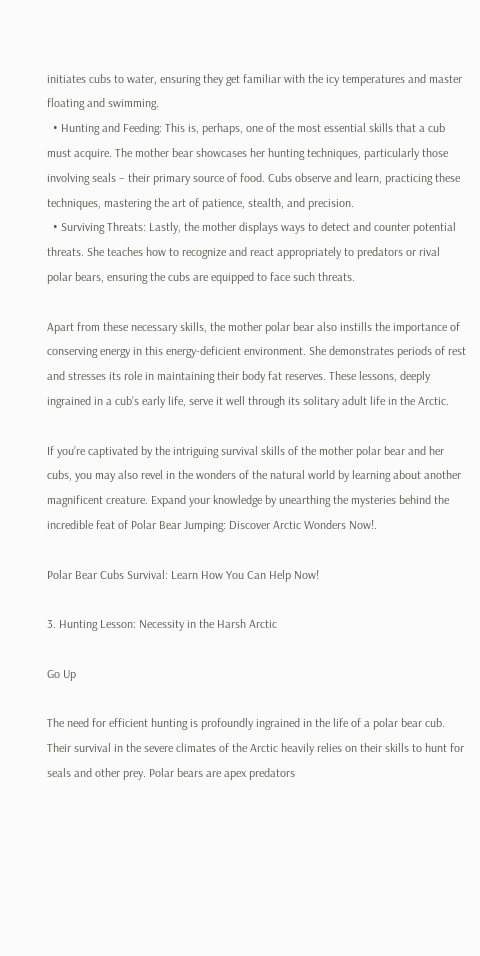initiates cubs to water, ensuring they get familiar with the icy temperatures and master floating and swimming.
  • Hunting and Feeding: This is, perhaps, one of the most essential skills that a cub must acquire. The mother bear showcases her hunting techniques, particularly those involving seals – their primary source of food. Cubs observe and learn, practicing these techniques, mastering the art of patience, stealth, and precision.
  • Surviving Threats: Lastly, the mother displays ways to detect and counter potential threats. She teaches how to recognize and react appropriately to predators or rival polar bears, ensuring the cubs are equipped to face such threats.

Apart from these necessary skills, the mother polar bear also instills the importance of conserving energy in this energy-deficient environment. She demonstrates periods of rest and stresses its role in maintaining their body fat reserves. These lessons, deeply ingrained in a cub’s early life, serve it well through its solitary adult life in the Arctic.

If you’re captivated by the intriguing survival skills of the mother polar bear and her cubs, you may also revel in the wonders of the natural world by learning about another magnificent creature. Expand your knowledge by unearthing the mysteries behind the incredible feat of Polar Bear Jumping: Discover Arctic Wonders Now!.

Polar Bear Cubs Survival: Learn How You Can Help Now!

3. Hunting Lesson: Necessity in the Harsh Arctic

Go Up

The need for efficient hunting is profoundly ingrained in the life of a polar bear cub. Their survival in the severe climates of the Arctic heavily relies on their skills to hunt for seals and other prey. Polar bears are apex predators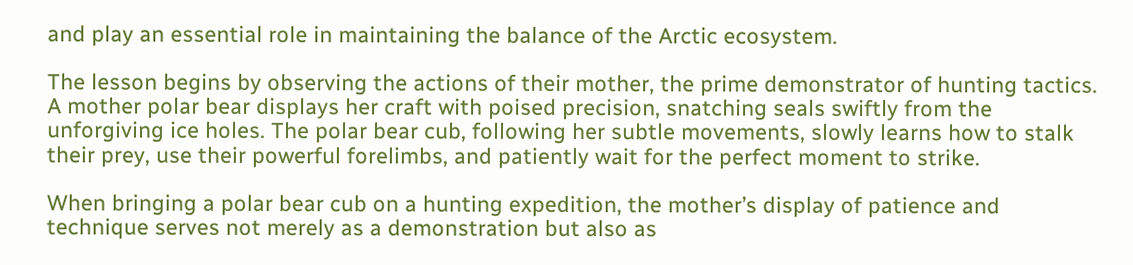and play an essential role in maintaining the balance of the Arctic ecosystem.

The lesson begins by observing the actions of their mother, the prime demonstrator of hunting tactics. A mother polar bear displays her craft with poised precision, snatching seals swiftly from the unforgiving ice holes. The polar bear cub, following her subtle movements, slowly learns how to stalk their prey, use their powerful forelimbs, and patiently wait for the perfect moment to strike.

When bringing a polar bear cub on a hunting expedition, the mother’s display of patience and technique serves not merely as a demonstration but also as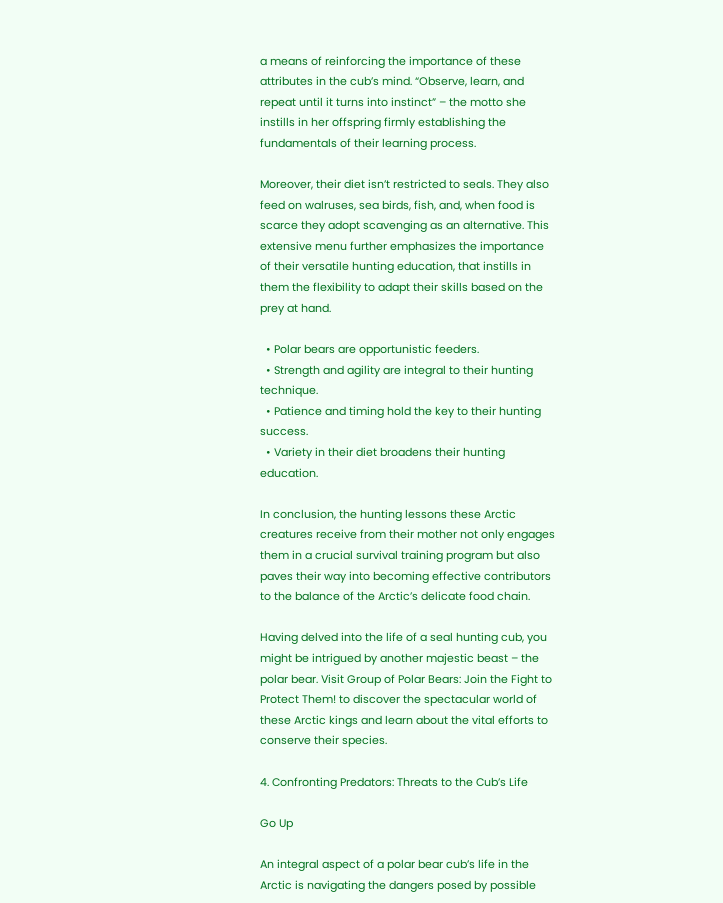a means of reinforcing the importance of these attributes in the cub’s mind. “Observe, learn, and repeat until it turns into instinct” – the motto she instills in her offspring firmly establishing the fundamentals of their learning process.

Moreover, their diet isn’t restricted to seals. They also feed on walruses, sea birds, fish, and, when food is scarce they adopt scavenging as an alternative. This extensive menu further emphasizes the importance of their versatile hunting education, that instills in them the flexibility to adapt their skills based on the prey at hand.

  • Polar bears are opportunistic feeders.
  • Strength and agility are integral to their hunting technique.
  • Patience and timing hold the key to their hunting success.
  • Variety in their diet broadens their hunting education.

In conclusion, the hunting lessons these Arctic creatures receive from their mother not only engages them in a crucial survival training program but also paves their way into becoming effective contributors to the balance of the Arctic’s delicate food chain.

Having delved into the life of a seal hunting cub, you might be intrigued by another majestic beast – the polar bear. Visit Group of Polar Bears: Join the Fight to Protect Them! to discover the spectacular world of these Arctic kings and learn about the vital efforts to conserve their species.

4. Confronting Predators: Threats to the Cub’s Life

Go Up

An integral aspect of a polar bear cub’s life in the Arctic is navigating the dangers posed by possible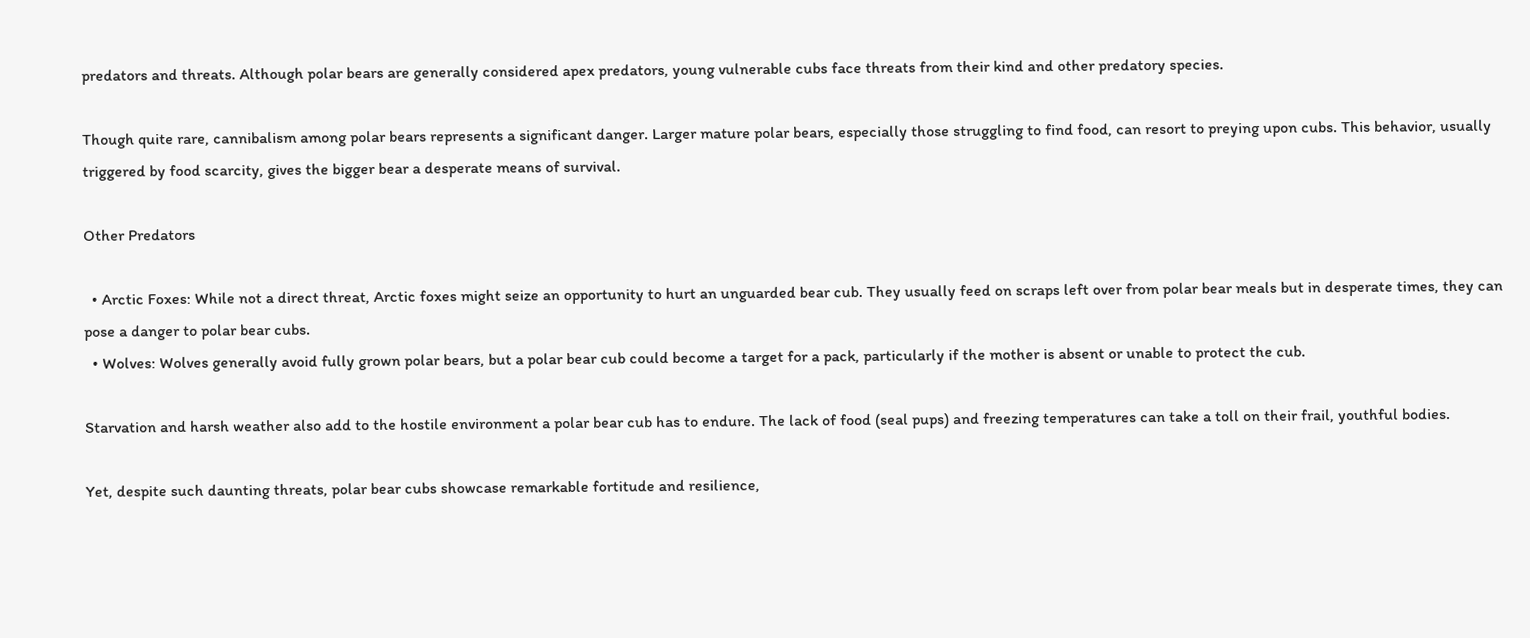predators and threats. Although polar bears are generally considered apex predators, young vulnerable cubs face threats from their kind and other predatory species.

Though quite rare, cannibalism among polar bears represents a significant danger. Larger mature polar bears, especially those struggling to find food, can resort to preying upon cubs. This behavior, usually triggered by food scarcity, gives the bigger bear a desperate means of survival.

Other Predators

  • Arctic Foxes: While not a direct threat, Arctic foxes might seize an opportunity to hurt an unguarded bear cub. They usually feed on scraps left over from polar bear meals but in desperate times, they can pose a danger to polar bear cubs.
  • Wolves: Wolves generally avoid fully grown polar bears, but a polar bear cub could become a target for a pack, particularly if the mother is absent or unable to protect the cub.

Starvation and harsh weather also add to the hostile environment a polar bear cub has to endure. The lack of food (seal pups) and freezing temperatures can take a toll on their frail, youthful bodies.

Yet, despite such daunting threats, polar bear cubs showcase remarkable fortitude and resilience,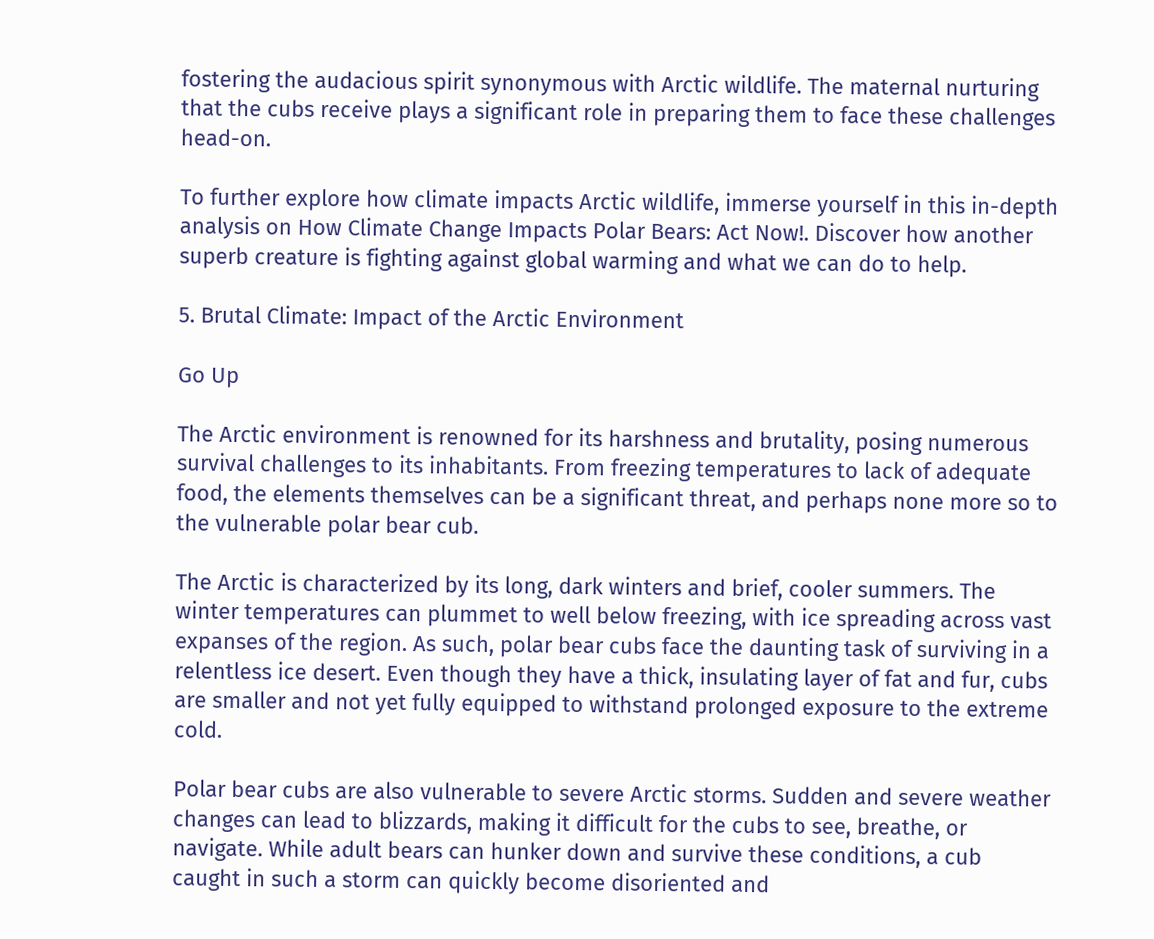fostering the audacious spirit synonymous with Arctic wildlife. The maternal nurturing that the cubs receive plays a significant role in preparing them to face these challenges head-on.

To further explore how climate impacts Arctic wildlife, immerse yourself in this in-depth analysis on How Climate Change Impacts Polar Bears: Act Now!. Discover how another superb creature is fighting against global warming and what we can do to help.

5. Brutal Climate: Impact of the Arctic Environment

Go Up

The Arctic environment is renowned for its harshness and brutality, posing numerous survival challenges to its inhabitants. From freezing temperatures to lack of adequate food, the elements themselves can be a significant threat, and perhaps none more so to the vulnerable polar bear cub.

The Arctic is characterized by its long, dark winters and brief, cooler summers. The winter temperatures can plummet to well below freezing, with ice spreading across vast expanses of the region. As such, polar bear cubs face the daunting task of surviving in a relentless ice desert. Even though they have a thick, insulating layer of fat and fur, cubs are smaller and not yet fully equipped to withstand prolonged exposure to the extreme cold.

Polar bear cubs are also vulnerable to severe Arctic storms. Sudden and severe weather changes can lead to blizzards, making it difficult for the cubs to see, breathe, or navigate. While adult bears can hunker down and survive these conditions, a cub caught in such a storm can quickly become disoriented and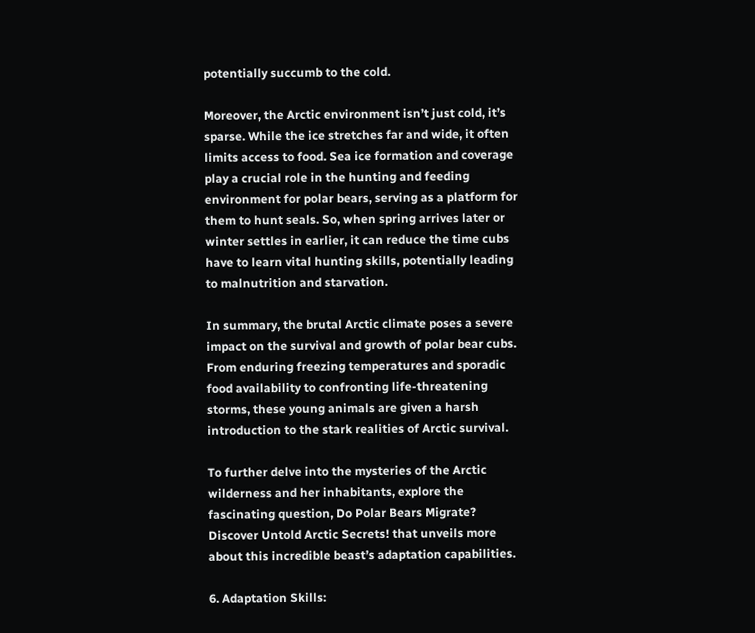potentially succumb to the cold.

Moreover, the Arctic environment isn’t just cold, it’s sparse. While the ice stretches far and wide, it often limits access to food. Sea ice formation and coverage play a crucial role in the hunting and feeding environment for polar bears, serving as a platform for them to hunt seals. So, when spring arrives later or winter settles in earlier, it can reduce the time cubs have to learn vital hunting skills, potentially leading to malnutrition and starvation.

In summary, the brutal Arctic climate poses a severe impact on the survival and growth of polar bear cubs. From enduring freezing temperatures and sporadic food availability to confronting life-threatening storms, these young animals are given a harsh introduction to the stark realities of Arctic survival.

To further delve into the mysteries of the Arctic wilderness and her inhabitants, explore the fascinating question, Do Polar Bears Migrate? Discover Untold Arctic Secrets! that unveils more about this incredible beast’s adaptation capabilities.

6. Adaptation Skills: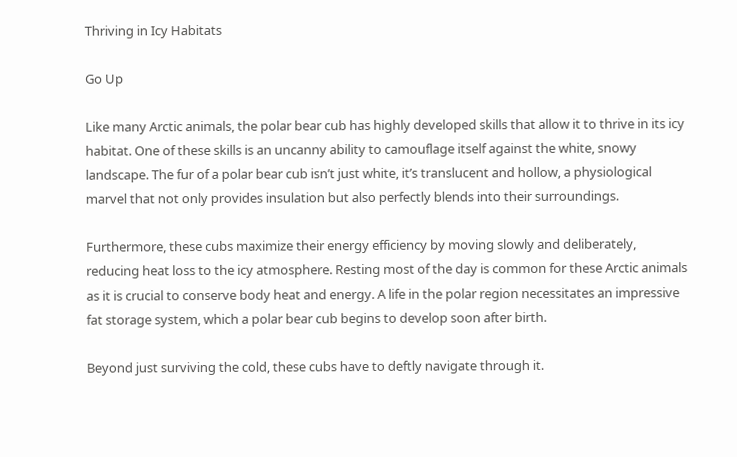Thriving in Icy Habitats

Go Up

Like many Arctic animals, the polar bear cub has highly developed skills that allow it to thrive in its icy habitat. One of these skills is an uncanny ability to camouflage itself against the white, snowy landscape. The fur of a polar bear cub isn’t just white, it’s translucent and hollow, a physiological marvel that not only provides insulation but also perfectly blends into their surroundings.

Furthermore, these cubs maximize their energy efficiency by moving slowly and deliberately, reducing heat loss to the icy atmosphere. Resting most of the day is common for these Arctic animals as it is crucial to conserve body heat and energy. A life in the polar region necessitates an impressive fat storage system, which a polar bear cub begins to develop soon after birth.

Beyond just surviving the cold, these cubs have to deftly navigate through it.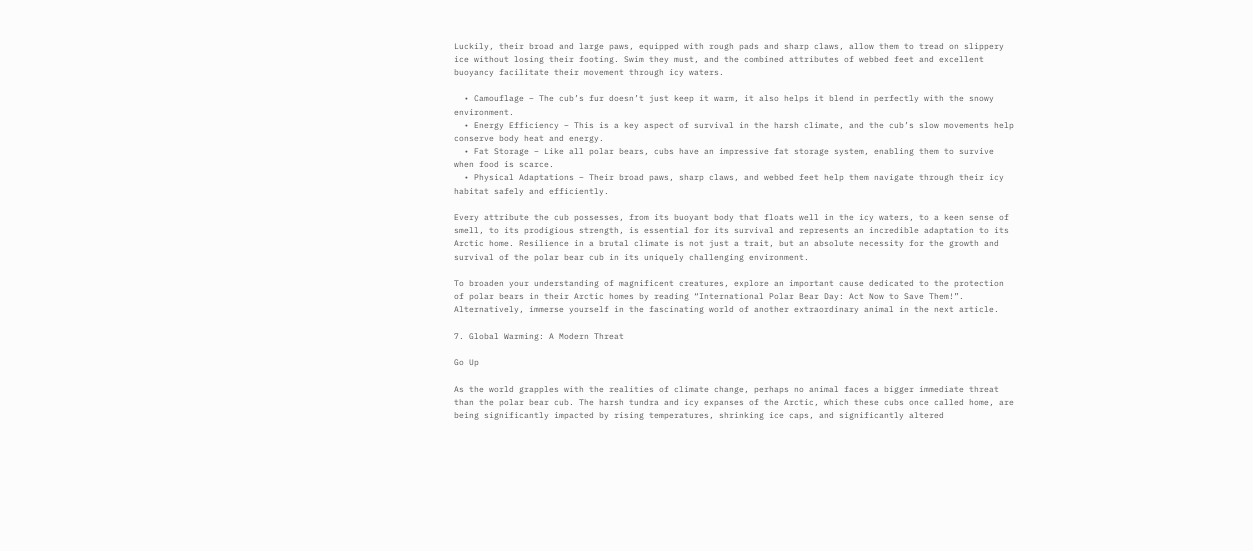Luckily, their broad and large paws, equipped with rough pads and sharp claws, allow them to tread on slippery ice without losing their footing. Swim they must, and the combined attributes of webbed feet and excellent buoyancy facilitate their movement through icy waters.

  • Camouflage – The cub’s fur doesn’t just keep it warm, it also helps it blend in perfectly with the snowy environment.
  • Energy Efficiency – This is a key aspect of survival in the harsh climate, and the cub’s slow movements help conserve body heat and energy.
  • Fat Storage – Like all polar bears, cubs have an impressive fat storage system, enabling them to survive when food is scarce.
  • Physical Adaptations – Their broad paws, sharp claws, and webbed feet help them navigate through their icy habitat safely and efficiently.

Every attribute the cub possesses, from its buoyant body that floats well in the icy waters, to a keen sense of smell, to its prodigious strength, is essential for its survival and represents an incredible adaptation to its Arctic home. Resilience in a brutal climate is not just a trait, but an absolute necessity for the growth and survival of the polar bear cub in its uniquely challenging environment.

To broaden your understanding of magnificent creatures, explore an important cause dedicated to the protection of polar bears in their Arctic homes by reading “International Polar Bear Day: Act Now to Save Them!”. Alternatively, immerse yourself in the fascinating world of another extraordinary animal in the next article.

7. Global Warming: A Modern Threat

Go Up

As the world grapples with the realities of climate change, perhaps no animal faces a bigger immediate threat than the polar bear cub. The harsh tundra and icy expanses of the Arctic, which these cubs once called home, are being significantly impacted by rising temperatures, shrinking ice caps, and significantly altered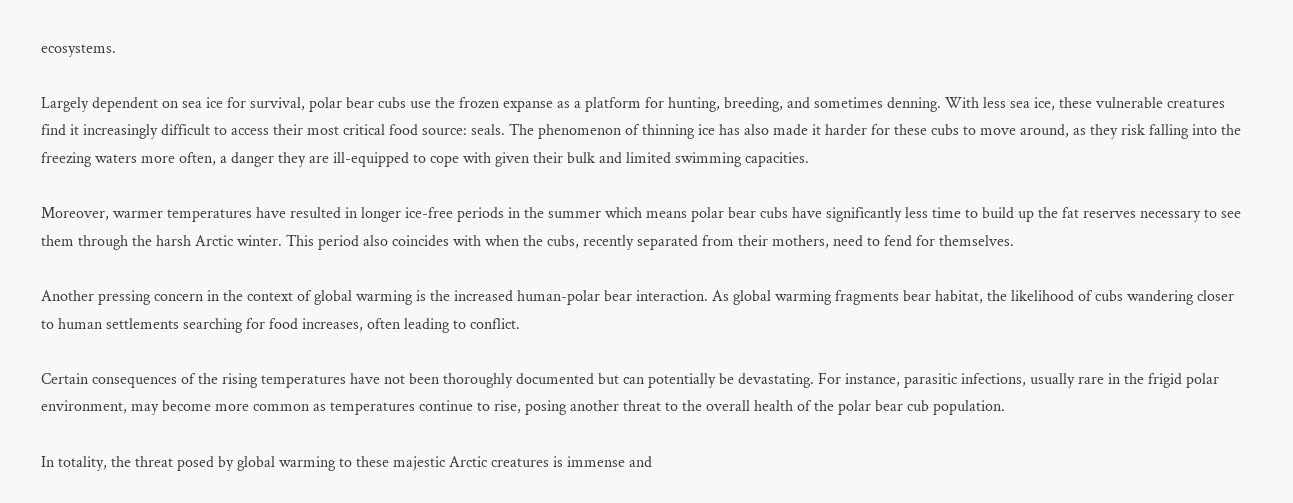ecosystems.

Largely dependent on sea ice for survival, polar bear cubs use the frozen expanse as a platform for hunting, breeding, and sometimes denning. With less sea ice, these vulnerable creatures find it increasingly difficult to access their most critical food source: seals. The phenomenon of thinning ice has also made it harder for these cubs to move around, as they risk falling into the freezing waters more often, a danger they are ill-equipped to cope with given their bulk and limited swimming capacities.

Moreover, warmer temperatures have resulted in longer ice-free periods in the summer which means polar bear cubs have significantly less time to build up the fat reserves necessary to see them through the harsh Arctic winter. This period also coincides with when the cubs, recently separated from their mothers, need to fend for themselves.

Another pressing concern in the context of global warming is the increased human-polar bear interaction. As global warming fragments bear habitat, the likelihood of cubs wandering closer to human settlements searching for food increases, often leading to conflict.

Certain consequences of the rising temperatures have not been thoroughly documented but can potentially be devastating. For instance, parasitic infections, usually rare in the frigid polar environment, may become more common as temperatures continue to rise, posing another threat to the overall health of the polar bear cub population.

In totality, the threat posed by global warming to these majestic Arctic creatures is immense and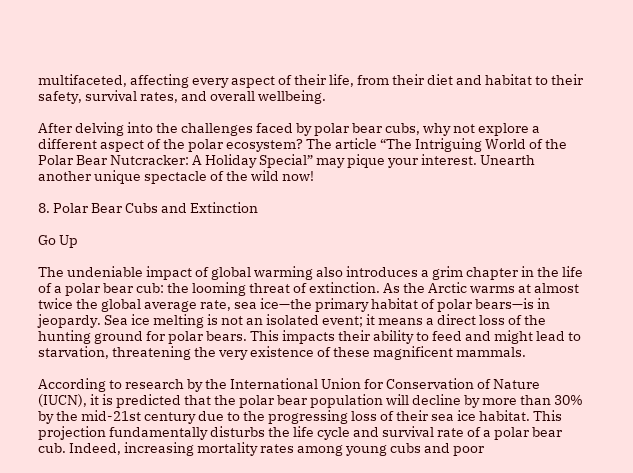multifaceted, affecting every aspect of their life, from their diet and habitat to their safety, survival rates, and overall wellbeing.

After delving into the challenges faced by polar bear cubs, why not explore a different aspect of the polar ecosystem? The article “The Intriguing World of the Polar Bear Nutcracker: A Holiday Special” may pique your interest. Unearth another unique spectacle of the wild now!

8. Polar Bear Cubs and Extinction

Go Up

The undeniable impact of global warming also introduces a grim chapter in the life of a polar bear cub: the looming threat of extinction. As the Arctic warms at almost twice the global average rate, sea ice—the primary habitat of polar bears—is in jeopardy. Sea ice melting is not an isolated event; it means a direct loss of the hunting ground for polar bears. This impacts their ability to feed and might lead to starvation, threatening the very existence of these magnificent mammals.

According to research by the International Union for Conservation of Nature (IUCN), it is predicted that the polar bear population will decline by more than 30% by the mid-21st century due to the progressing loss of their sea ice habitat. This projection fundamentally disturbs the life cycle and survival rate of a polar bear cub. Indeed, increasing mortality rates among young cubs and poor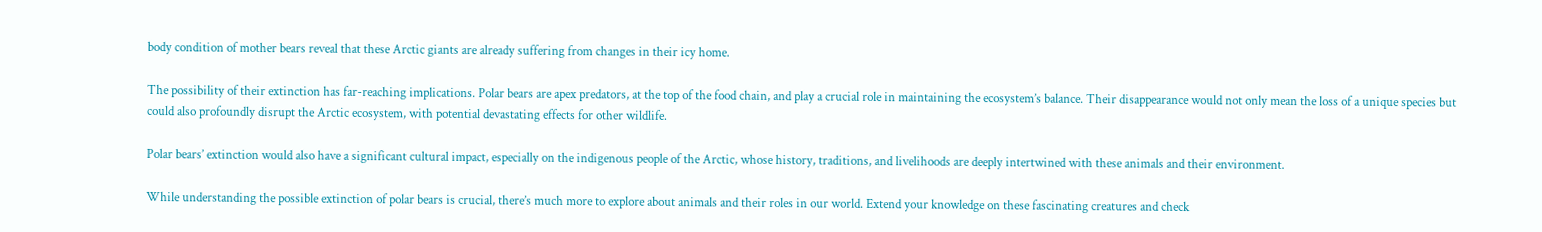body condition of mother bears reveal that these Arctic giants are already suffering from changes in their icy home.

The possibility of their extinction has far-reaching implications. Polar bears are apex predators, at the top of the food chain, and play a crucial role in maintaining the ecosystem’s balance. Their disappearance would not only mean the loss of a unique species but could also profoundly disrupt the Arctic ecosystem, with potential devastating effects for other wildlife.

Polar bears’ extinction would also have a significant cultural impact, especially on the indigenous people of the Arctic, whose history, traditions, and livelihoods are deeply intertwined with these animals and their environment.

While understanding the possible extinction of polar bears is crucial, there’s much more to explore about animals and their roles in our world. Extend your knowledge on these fascinating creatures and check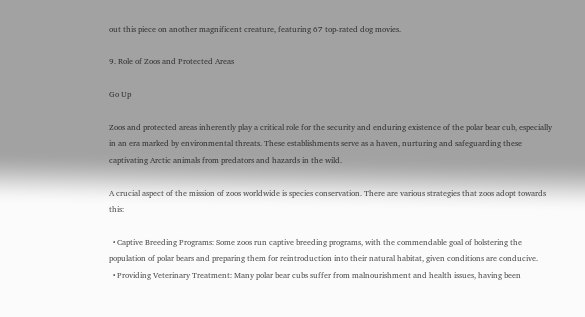out this piece on another magnificent creature, featuring 67 top-rated dog movies.

9. Role of Zoos and Protected Areas

Go Up

Zoos and protected areas inherently play a critical role for the security and enduring existence of the polar bear cub, especially in an era marked by environmental threats. These establishments serve as a haven, nurturing and safeguarding these captivating Arctic animals from predators and hazards in the wild.

A crucial aspect of the mission of zoos worldwide is species conservation. There are various strategies that zoos adopt towards this:

  • Captive Breeding Programs: Some zoos run captive breeding programs, with the commendable goal of bolstering the population of polar bears and preparing them for reintroduction into their natural habitat, given conditions are conducive.
  • Providing Veterinary Treatment: Many polar bear cubs suffer from malnourishment and health issues, having been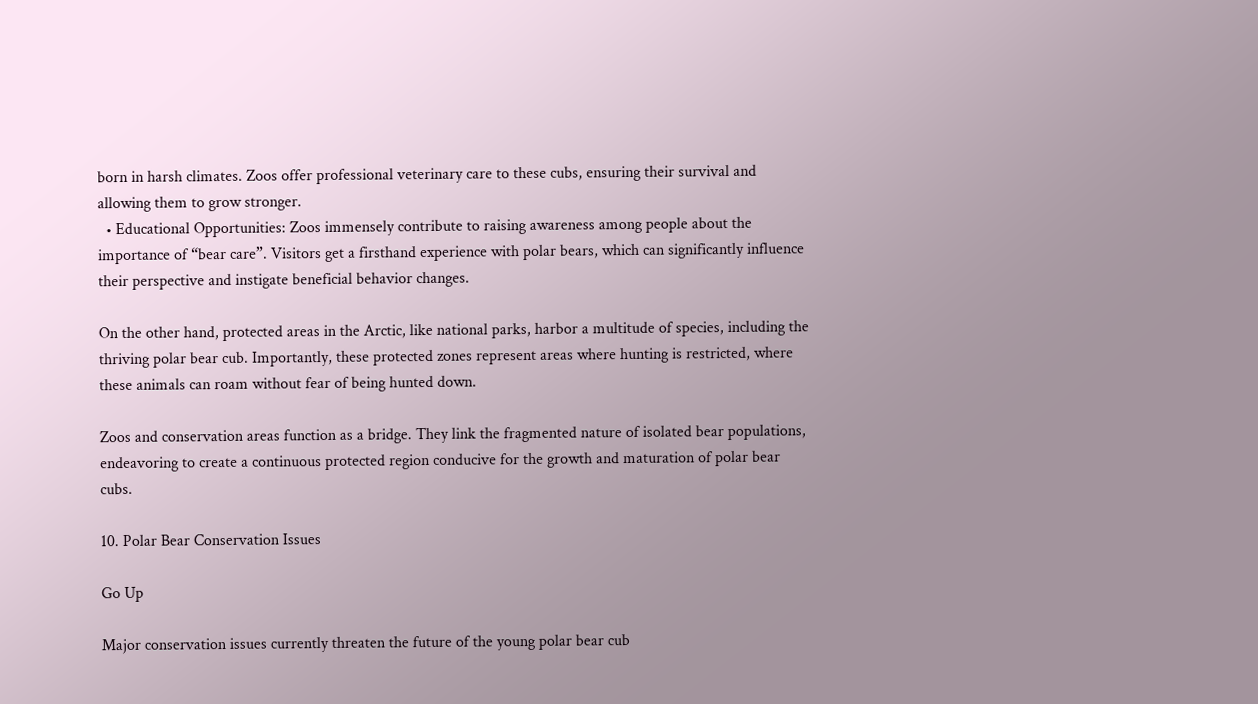born in harsh climates. Zoos offer professional veterinary care to these cubs, ensuring their survival and allowing them to grow stronger.
  • Educational Opportunities: Zoos immensely contribute to raising awareness among people about the importance of “bear care”. Visitors get a firsthand experience with polar bears, which can significantly influence their perspective and instigate beneficial behavior changes.

On the other hand, protected areas in the Arctic, like national parks, harbor a multitude of species, including the thriving polar bear cub. Importantly, these protected zones represent areas where hunting is restricted, where these animals can roam without fear of being hunted down.

Zoos and conservation areas function as a bridge. They link the fragmented nature of isolated bear populations, endeavoring to create a continuous protected region conducive for the growth and maturation of polar bear cubs.

10. Polar Bear Conservation Issues

Go Up

Major conservation issues currently threaten the future of the young polar bear cub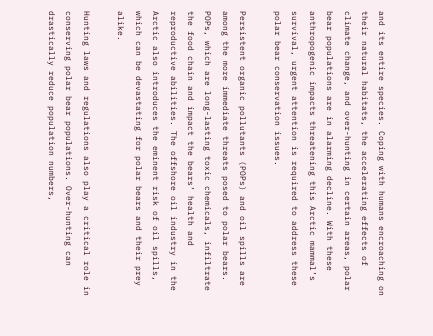and its entire species. Coping with humans encroaching on their natural habitats, the accelerating effects of climate change, and over-hunting in certain areas, polar bear populations are in alarming decline. With these anthropogenic impacts threatening this Arctic mammal’s survival, urgent attention is required to address these polar bear conservation issues.

Persistent organic pollutants (POPs) and oil spills are among the more immediate threats posed to polar bears. POPs, which are long-lasting toxic chemicals, infiltrate the food chain and impact the bears’ health and reproductive abilities. The offshore oil industry in the Arctic also introduces the eminent risk of oil spills, which can be devastating for polar bears and their prey alike.

Hunting laws and regulations also play a critical role in conserving polar bear populations. Over-hunting can drastically reduce population numbers,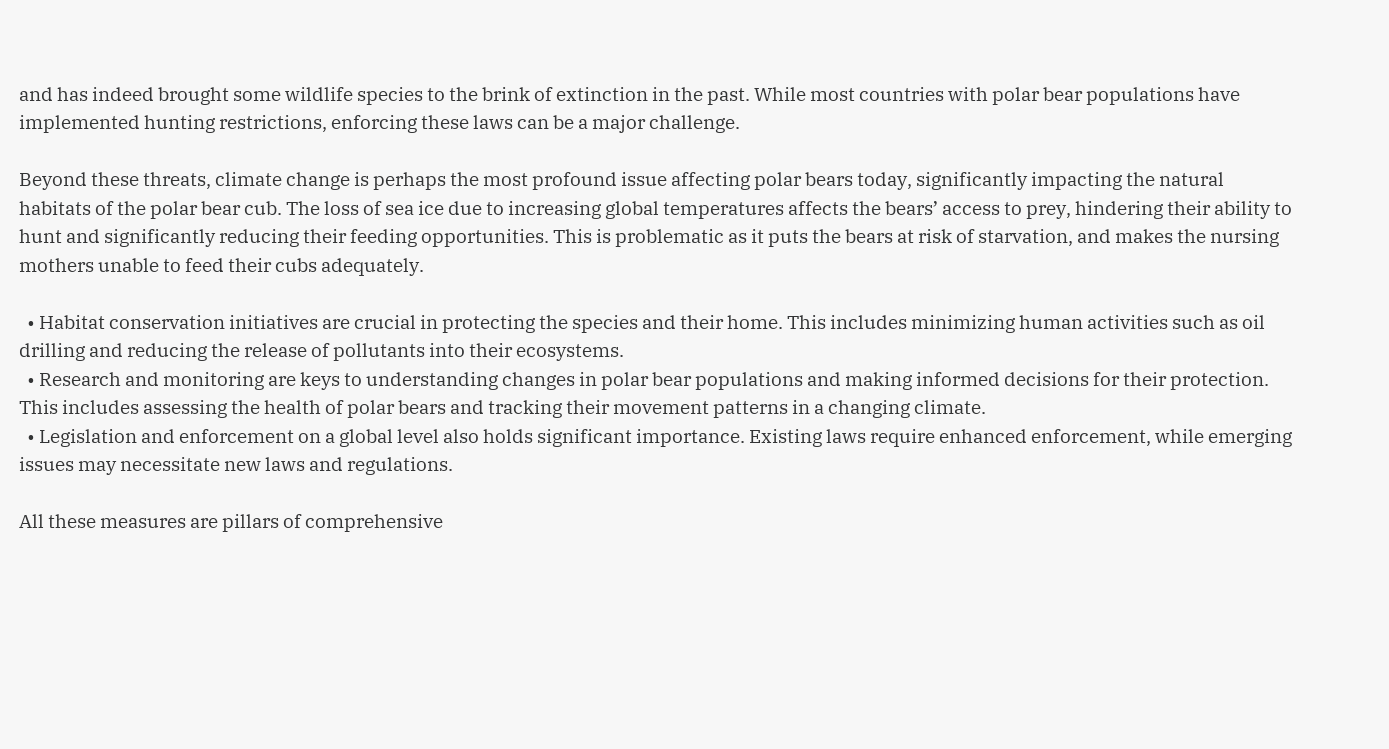and has indeed brought some wildlife species to the brink of extinction in the past. While most countries with polar bear populations have implemented hunting restrictions, enforcing these laws can be a major challenge.

Beyond these threats, climate change is perhaps the most profound issue affecting polar bears today, significantly impacting the natural habitats of the polar bear cub. The loss of sea ice due to increasing global temperatures affects the bears’ access to prey, hindering their ability to hunt and significantly reducing their feeding opportunities. This is problematic as it puts the bears at risk of starvation, and makes the nursing mothers unable to feed their cubs adequately.

  • Habitat conservation initiatives are crucial in protecting the species and their home. This includes minimizing human activities such as oil drilling and reducing the release of pollutants into their ecosystems.
  • Research and monitoring are keys to understanding changes in polar bear populations and making informed decisions for their protection. This includes assessing the health of polar bears and tracking their movement patterns in a changing climate.
  • Legislation and enforcement on a global level also holds significant importance. Existing laws require enhanced enforcement, while emerging issues may necessitate new laws and regulations.

All these measures are pillars of comprehensive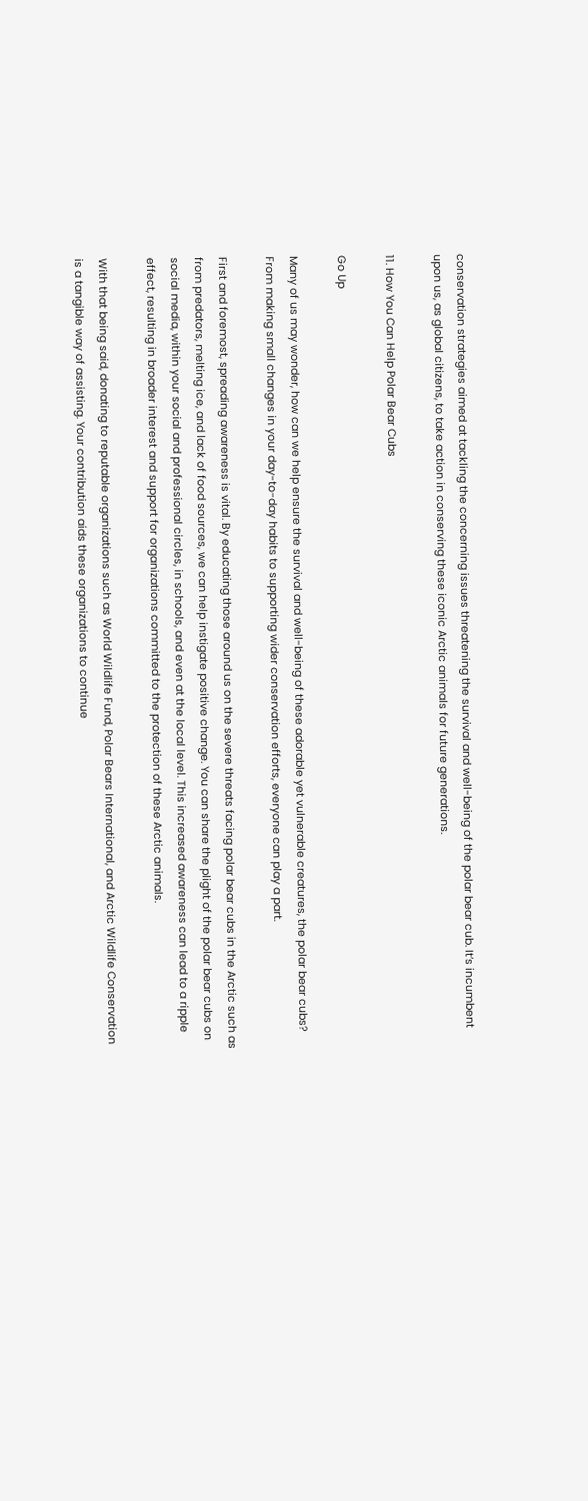conservation strategies aimed at tackling the concerning issues threatening the survival and well-being of the polar bear cub. It’s incumbent upon us, as global citizens, to take action in conserving these iconic Arctic animals for future generations.

11. How You Can Help Polar Bear Cubs

Go Up

Many of us may wonder, how can we help ensure the survival and well-being of these adorable yet vulnerable creatures, the polar bear cubs? From making small changes in your day-to-day habits to supporting wider conservation efforts, everyone can play a part.

First and foremost, spreading awareness is vital. By educating those around us on the severe threats facing polar bear cubs in the Arctic such as from predators, melting ice, and lack of food sources, we can help instigate positive change. You can share the plight of the polar bear cubs on social media, within your social and professional circles, in schools, and even at the local level. This increased awareness can lead to a ripple effect, resulting in broader interest and support for organizations committed to the protection of these Arctic animals.

With that being said, donating to reputable organizations such as World Wildlife Fund, Polar Bears International, and Arctic Wildlife Conservation is a tangible way of assisting. Your contribution aids these organizations to continue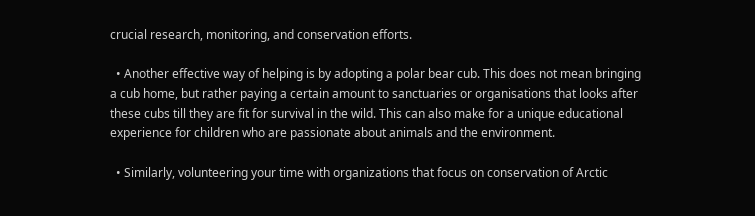crucial research, monitoring, and conservation efforts.

  • Another effective way of helping is by adopting a polar bear cub. This does not mean bringing a cub home, but rather paying a certain amount to sanctuaries or organisations that looks after these cubs till they are fit for survival in the wild. This can also make for a unique educational experience for children who are passionate about animals and the environment.

  • Similarly, volunteering your time with organizations that focus on conservation of Arctic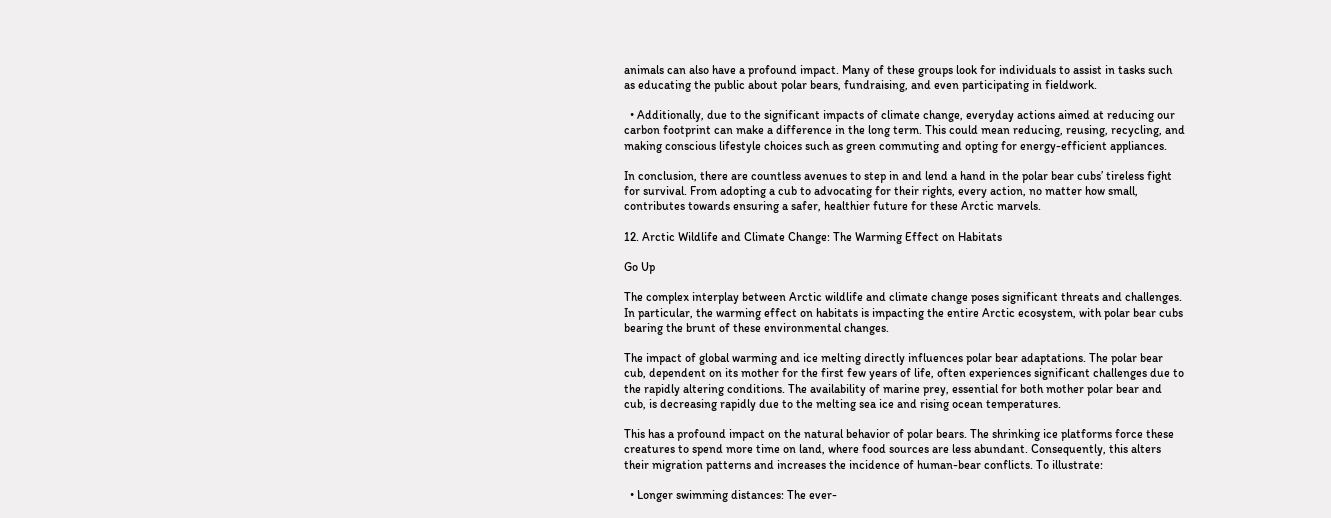animals can also have a profound impact. Many of these groups look for individuals to assist in tasks such as educating the public about polar bears, fundraising, and even participating in fieldwork.

  • Additionally, due to the significant impacts of climate change, everyday actions aimed at reducing our carbon footprint can make a difference in the long term. This could mean reducing, reusing, recycling, and making conscious lifestyle choices such as green commuting and opting for energy-efficient appliances.

In conclusion, there are countless avenues to step in and lend a hand in the polar bear cubs’ tireless fight for survival. From adopting a cub to advocating for their rights, every action, no matter how small, contributes towards ensuring a safer, healthier future for these Arctic marvels.

12. Arctic Wildlife and Climate Change: The Warming Effect on Habitats

Go Up

The complex interplay between Arctic wildlife and climate change poses significant threats and challenges. In particular, the warming effect on habitats is impacting the entire Arctic ecosystem, with polar bear cubs bearing the brunt of these environmental changes.

The impact of global warming and ice melting directly influences polar bear adaptations. The polar bear cub, dependent on its mother for the first few years of life, often experiences significant challenges due to the rapidly altering conditions. The availability of marine prey, essential for both mother polar bear and cub, is decreasing rapidly due to the melting sea ice and rising ocean temperatures.

This has a profound impact on the natural behavior of polar bears. The shrinking ice platforms force these creatures to spend more time on land, where food sources are less abundant. Consequently, this alters their migration patterns and increases the incidence of human-bear conflicts. To illustrate:

  • Longer swimming distances: The ever-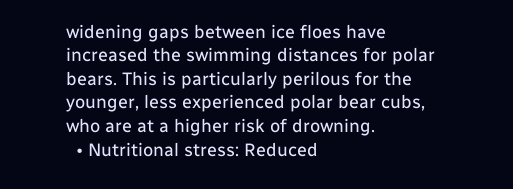widening gaps between ice floes have increased the swimming distances for polar bears. This is particularly perilous for the younger, less experienced polar bear cubs, who are at a higher risk of drowning.
  • Nutritional stress: Reduced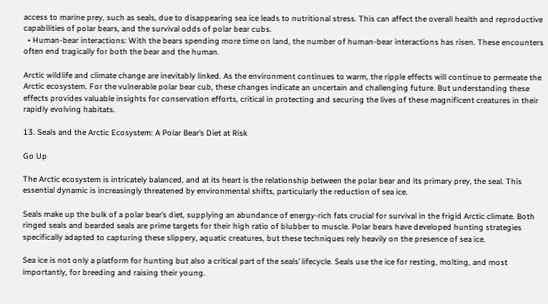access to marine prey, such as seals, due to disappearing sea ice leads to nutritional stress. This can affect the overall health and reproductive capabilities of polar bears, and the survival odds of polar bear cubs.
  • Human-bear interactions: With the bears spending more time on land, the number of human-bear interactions has risen. These encounters often end tragically for both the bear and the human.

Arctic wildlife and climate change are inevitably linked. As the environment continues to warm, the ripple effects will continue to permeate the Arctic ecosystem. For the vulnerable polar bear cub, these changes indicate an uncertain and challenging future. But understanding these effects provides valuable insights for conservation efforts, critical in protecting and securing the lives of these magnificent creatures in their rapidly evolving habitats.

13. Seals and the Arctic Ecosystem: A Polar Bear’s Diet at Risk

Go Up

The Arctic ecosystem is intricately balanced, and at its heart is the relationship between the polar bear and its primary prey, the seal. This essential dynamic is increasingly threatened by environmental shifts, particularly the reduction of sea ice.

Seals make up the bulk of a polar bear’s diet, supplying an abundance of energy-rich fats crucial for survival in the frigid Arctic climate. Both ringed seals and bearded seals are prime targets for their high ratio of blubber to muscle. Polar bears have developed hunting strategies specifically adapted to capturing these slippery, aquatic creatures, but these techniques rely heavily on the presence of sea ice.

Sea ice is not only a platform for hunting but also a critical part of the seals’ lifecycle. Seals use the ice for resting, molting, and most importantly, for breeding and raising their young.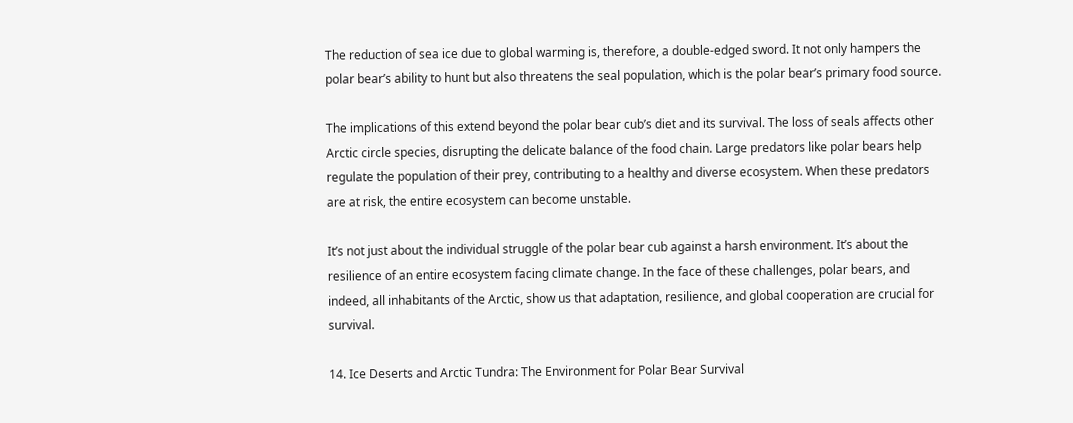The reduction of sea ice due to global warming is, therefore, a double-edged sword. It not only hampers the polar bear’s ability to hunt but also threatens the seal population, which is the polar bear’s primary food source.

The implications of this extend beyond the polar bear cub’s diet and its survival. The loss of seals affects other Arctic circle species, disrupting the delicate balance of the food chain. Large predators like polar bears help regulate the population of their prey, contributing to a healthy and diverse ecosystem. When these predators are at risk, the entire ecosystem can become unstable.

It’s not just about the individual struggle of the polar bear cub against a harsh environment. It’s about the resilience of an entire ecosystem facing climate change. In the face of these challenges, polar bears, and indeed, all inhabitants of the Arctic, show us that adaptation, resilience, and global cooperation are crucial for survival.

14. Ice Deserts and Arctic Tundra: The Environment for Polar Bear Survival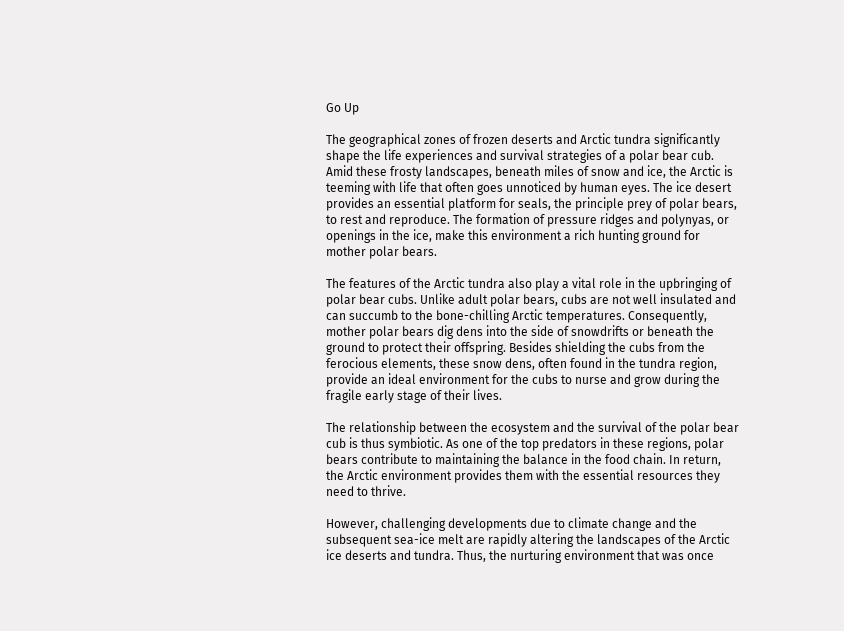Go Up

The geographical zones of frozen deserts and Arctic tundra significantly shape the life experiences and survival strategies of a polar bear cub. Amid these frosty landscapes, beneath miles of snow and ice, the Arctic is teeming with life that often goes unnoticed by human eyes. The ice desert provides an essential platform for seals, the principle prey of polar bears, to rest and reproduce. The formation of pressure ridges and polynyas, or openings in the ice, make this environment a rich hunting ground for mother polar bears.

The features of the Arctic tundra also play a vital role in the upbringing of polar bear cubs. Unlike adult polar bears, cubs are not well insulated and can succumb to the bone-chilling Arctic temperatures. Consequently, mother polar bears dig dens into the side of snowdrifts or beneath the ground to protect their offspring. Besides shielding the cubs from the ferocious elements, these snow dens, often found in the tundra region, provide an ideal environment for the cubs to nurse and grow during the fragile early stage of their lives.

The relationship between the ecosystem and the survival of the polar bear cub is thus symbiotic. As one of the top predators in these regions, polar bears contribute to maintaining the balance in the food chain. In return, the Arctic environment provides them with the essential resources they need to thrive.

However, challenging developments due to climate change and the subsequent sea-ice melt are rapidly altering the landscapes of the Arctic ice deserts and tundra. Thus, the nurturing environment that was once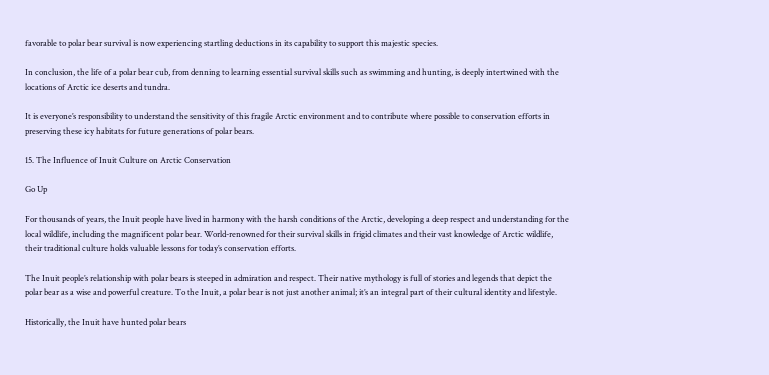favorable to polar bear survival is now experiencing startling deductions in its capability to support this majestic species.

In conclusion, the life of a polar bear cub, from denning to learning essential survival skills such as swimming and hunting, is deeply intertwined with the locations of Arctic ice deserts and tundra.

It is everyone’s responsibility to understand the sensitivity of this fragile Arctic environment and to contribute where possible to conservation efforts in preserving these icy habitats for future generations of polar bears.

15. The Influence of Inuit Culture on Arctic Conservation

Go Up

For thousands of years, the Inuit people have lived in harmony with the harsh conditions of the Arctic, developing a deep respect and understanding for the local wildlife, including the magnificent polar bear. World-renowned for their survival skills in frigid climates and their vast knowledge of Arctic wildlife, their traditional culture holds valuable lessons for today’s conservation efforts.

The Inuit people’s relationship with polar bears is steeped in admiration and respect. Their native mythology is full of stories and legends that depict the polar bear as a wise and powerful creature. To the Inuit, a polar bear is not just another animal; it’s an integral part of their cultural identity and lifestyle.

Historically, the Inuit have hunted polar bears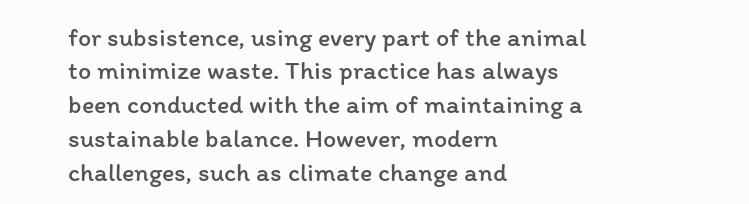for subsistence, using every part of the animal to minimize waste. This practice has always been conducted with the aim of maintaining a sustainable balance. However, modern challenges, such as climate change and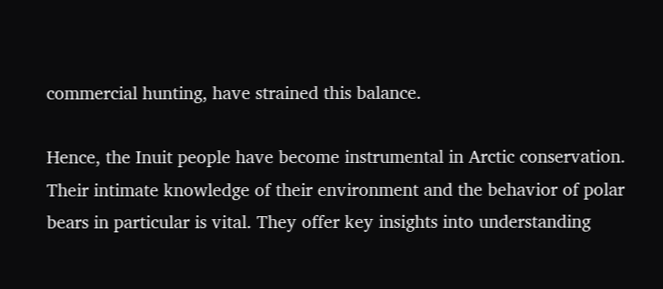commercial hunting, have strained this balance.

Hence, the Inuit people have become instrumental in Arctic conservation. Their intimate knowledge of their environment and the behavior of polar bears in particular is vital. They offer key insights into understanding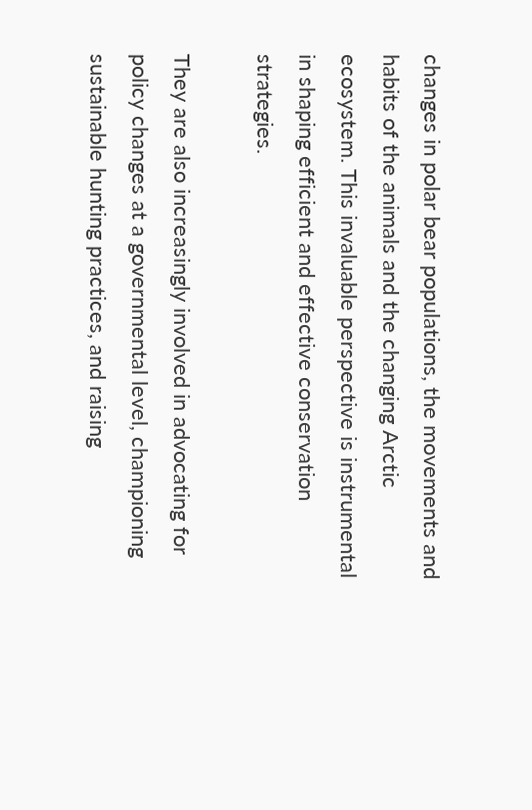changes in polar bear populations, the movements and habits of the animals and the changing Arctic ecosystem. This invaluable perspective is instrumental in shaping efficient and effective conservation strategies.

They are also increasingly involved in advocating for policy changes at a governmental level, championing sustainable hunting practices, and raising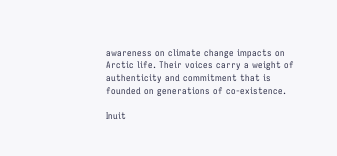awareness on climate change impacts on Arctic life. Their voices carry a weight of authenticity and commitment that is founded on generations of co-existence.

Inuit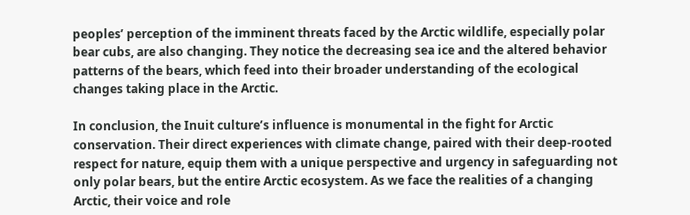peoples’ perception of the imminent threats faced by the Arctic wildlife, especially polar bear cubs, are also changing. They notice the decreasing sea ice and the altered behavior patterns of the bears, which feed into their broader understanding of the ecological changes taking place in the Arctic.

In conclusion, the Inuit culture’s influence is monumental in the fight for Arctic conservation. Their direct experiences with climate change, paired with their deep-rooted respect for nature, equip them with a unique perspective and urgency in safeguarding not only polar bears, but the entire Arctic ecosystem. As we face the realities of a changing Arctic, their voice and role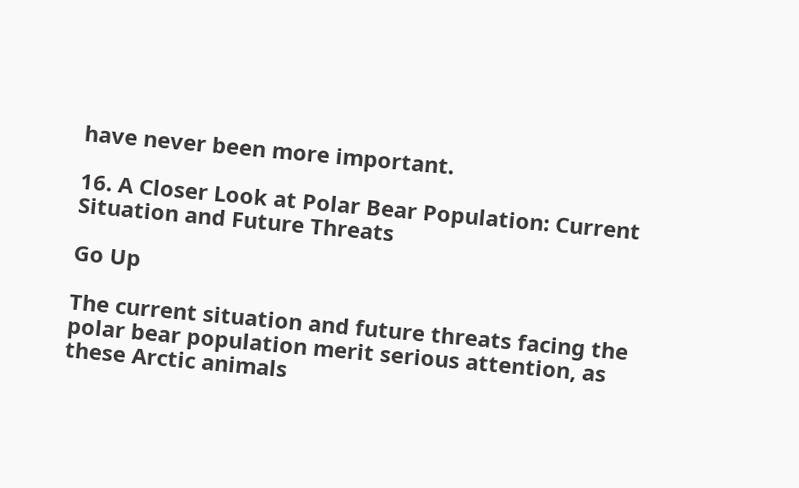have never been more important.

16. A Closer Look at Polar Bear Population: Current Situation and Future Threats

Go Up

The current situation and future threats facing the polar bear population merit serious attention, as these Arctic animals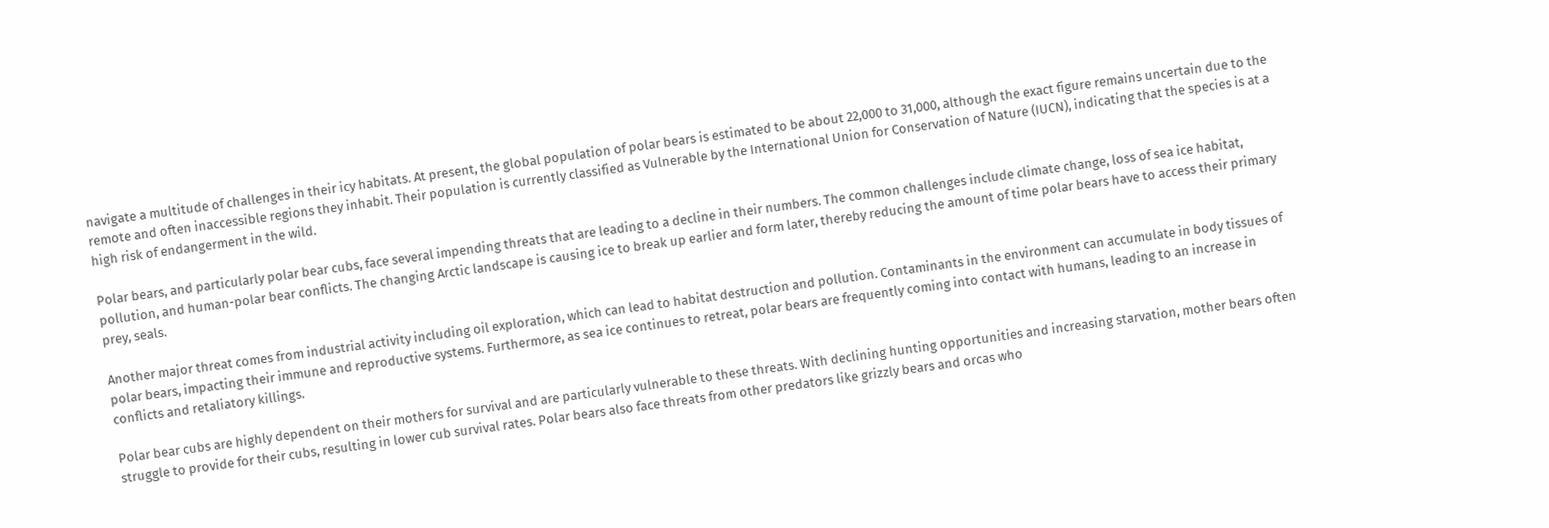navigate a multitude of challenges in their icy habitats. At present, the global population of polar bears is estimated to be about 22,000 to 31,000, although the exact figure remains uncertain due to the remote and often inaccessible regions they inhabit. Their population is currently classified as Vulnerable by the International Union for Conservation of Nature (IUCN), indicating that the species is at a high risk of endangerment in the wild.

Polar bears, and particularly polar bear cubs, face several impending threats that are leading to a decline in their numbers. The common challenges include climate change, loss of sea ice habitat, pollution, and human-polar bear conflicts. The changing Arctic landscape is causing ice to break up earlier and form later, thereby reducing the amount of time polar bears have to access their primary prey, seals.

Another major threat comes from industrial activity including oil exploration, which can lead to habitat destruction and pollution. Contaminants in the environment can accumulate in body tissues of polar bears, impacting their immune and reproductive systems. Furthermore, as sea ice continues to retreat, polar bears are frequently coming into contact with humans, leading to an increase in conflicts and retaliatory killings.

Polar bear cubs are highly dependent on their mothers for survival and are particularly vulnerable to these threats. With declining hunting opportunities and increasing starvation, mother bears often struggle to provide for their cubs, resulting in lower cub survival rates. Polar bears also face threats from other predators like grizzly bears and orcas who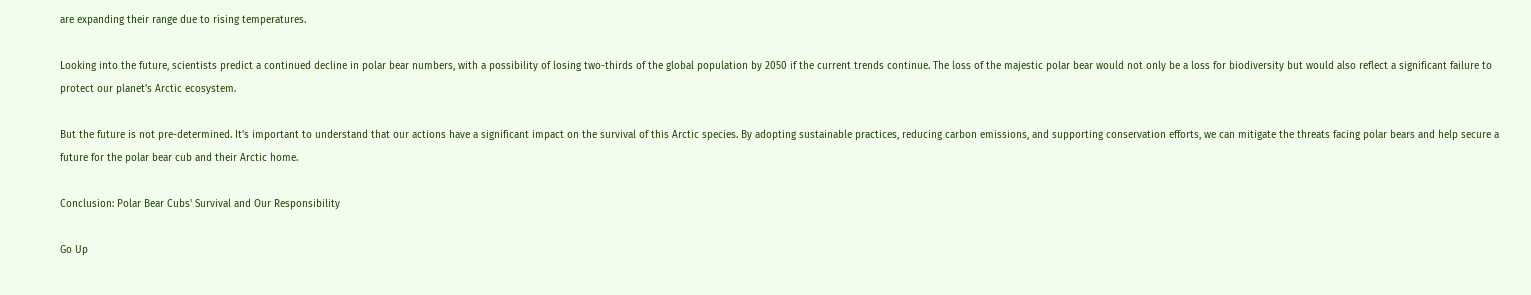are expanding their range due to rising temperatures.

Looking into the future, scientists predict a continued decline in polar bear numbers, with a possibility of losing two-thirds of the global population by 2050 if the current trends continue. The loss of the majestic polar bear would not only be a loss for biodiversity but would also reflect a significant failure to protect our planet’s Arctic ecosystem.

But the future is not pre-determined. It’s important to understand that our actions have a significant impact on the survival of this Arctic species. By adopting sustainable practices, reducing carbon emissions, and supporting conservation efforts, we can mitigate the threats facing polar bears and help secure a future for the polar bear cub and their Arctic home.

Conclusion: Polar Bear Cubs' Survival and Our Responsibility

Go Up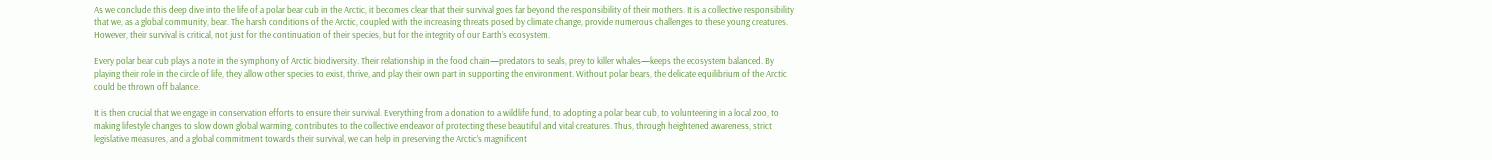As we conclude this deep dive into the life of a polar bear cub in the Arctic, it becomes clear that their survival goes far beyond the responsibility of their mothers. It is a collective responsibility that we, as a global community, bear. The harsh conditions of the Arctic, coupled with the increasing threats posed by climate change, provide numerous challenges to these young creatures. However, their survival is critical, not just for the continuation of their species, but for the integrity of our Earth’s ecosystem.

Every polar bear cub plays a note in the symphony of Arctic biodiversity. Their relationship in the food chain—predators to seals, prey to killer whales—keeps the ecosystem balanced. By playing their role in the circle of life, they allow other species to exist, thrive, and play their own part in supporting the environment. Without polar bears, the delicate equilibrium of the Arctic could be thrown off balance.

It is then crucial that we engage in conservation efforts to ensure their survival. Everything from a donation to a wildlife fund, to adopting a polar bear cub, to volunteering in a local zoo, to making lifestyle changes to slow down global warming, contributes to the collective endeavor of protecting these beautiful and vital creatures. Thus, through heightened awareness, strict legislative measures, and a global commitment towards their survival, we can help in preserving the Arctic’s magnificent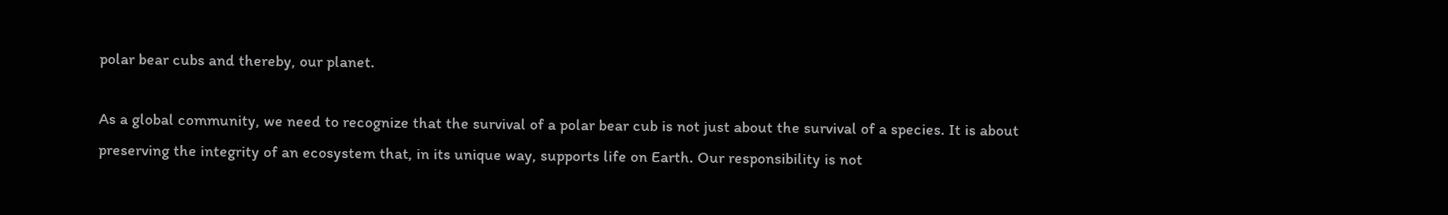polar bear cubs and thereby, our planet.

As a global community, we need to recognize that the survival of a polar bear cub is not just about the survival of a species. It is about preserving the integrity of an ecosystem that, in its unique way, supports life on Earth. Our responsibility is not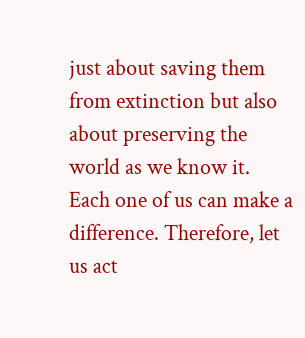just about saving them from extinction but also about preserving the world as we know it. Each one of us can make a difference. Therefore, let us act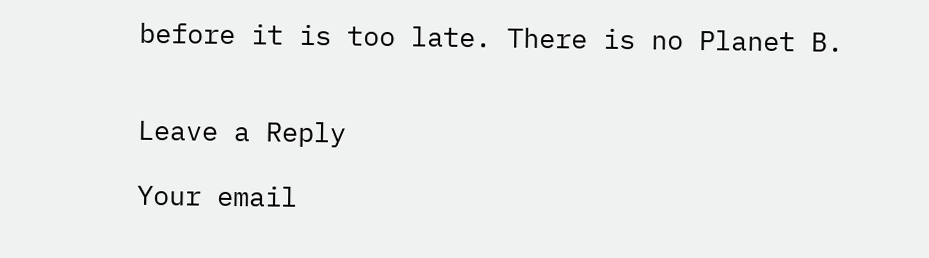before it is too late. There is no Planet B.


Leave a Reply

Your email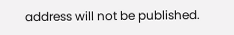address will not be published.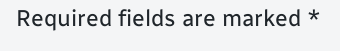Required fields are marked *